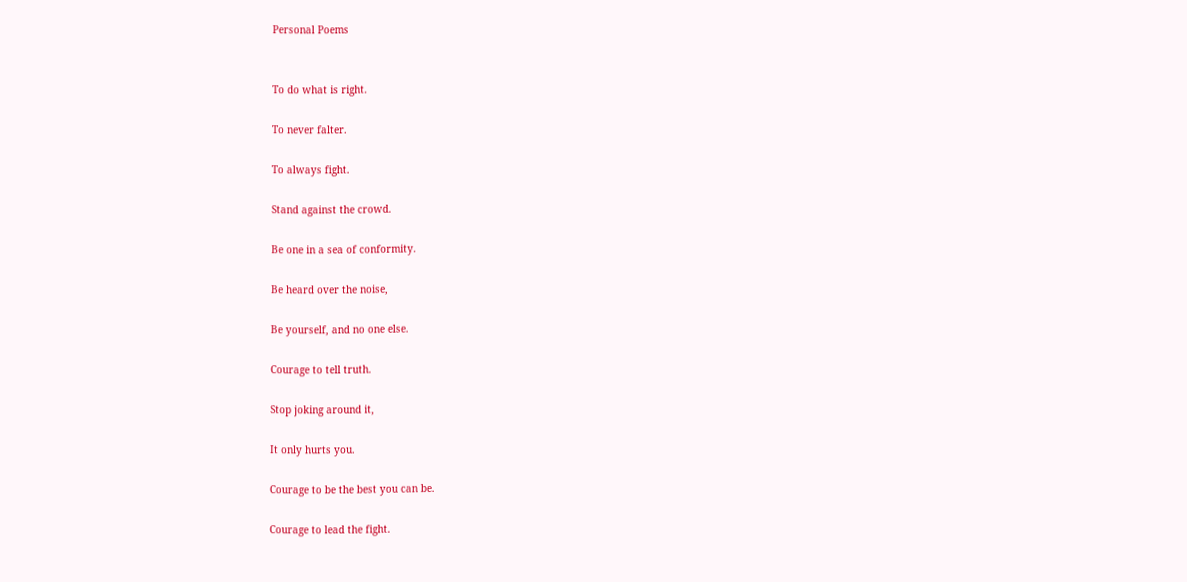Personal Poems


To do what is right.

To never falter.

To always fight.

Stand against the crowd.

Be one in a sea of conformity.

Be heard over the noise,

Be yourself, and no one else.

Courage to tell truth.

Stop joking around it,

It only hurts you.

Courage to be the best you can be.

Courage to lead the fight.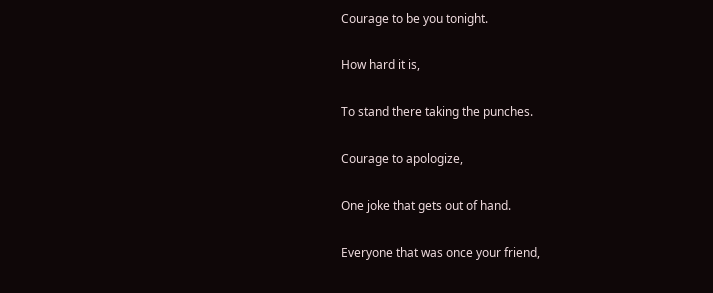Courage to be you tonight.

How hard it is,

To stand there taking the punches.

Courage to apologize,

One joke that gets out of hand.

Everyone that was once your friend,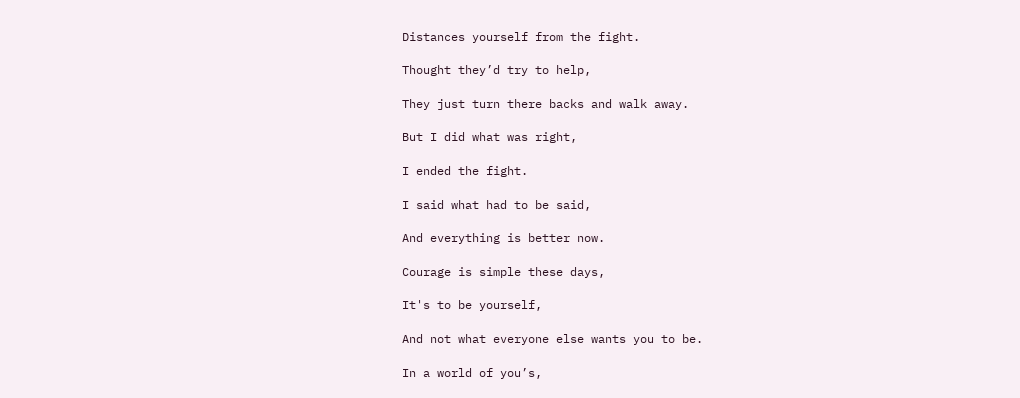Distances yourself from the fight.

Thought they’d try to help,

They just turn there backs and walk away.

But I did what was right,

I ended the fight.

I said what had to be said,

And everything is better now.

Courage is simple these days,

It's to be yourself,

And not what everyone else wants you to be.

In a world of you’s,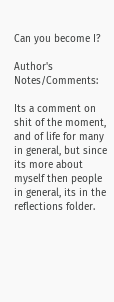Can you become I?

Author's Notes/Comments:

Its a comment on shit of the moment, and of life for many in general, but since its more about myself then people in general, its in the reflections folder.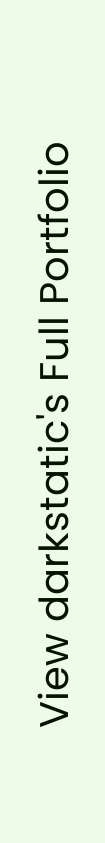View darkstatic's Full Portfolio